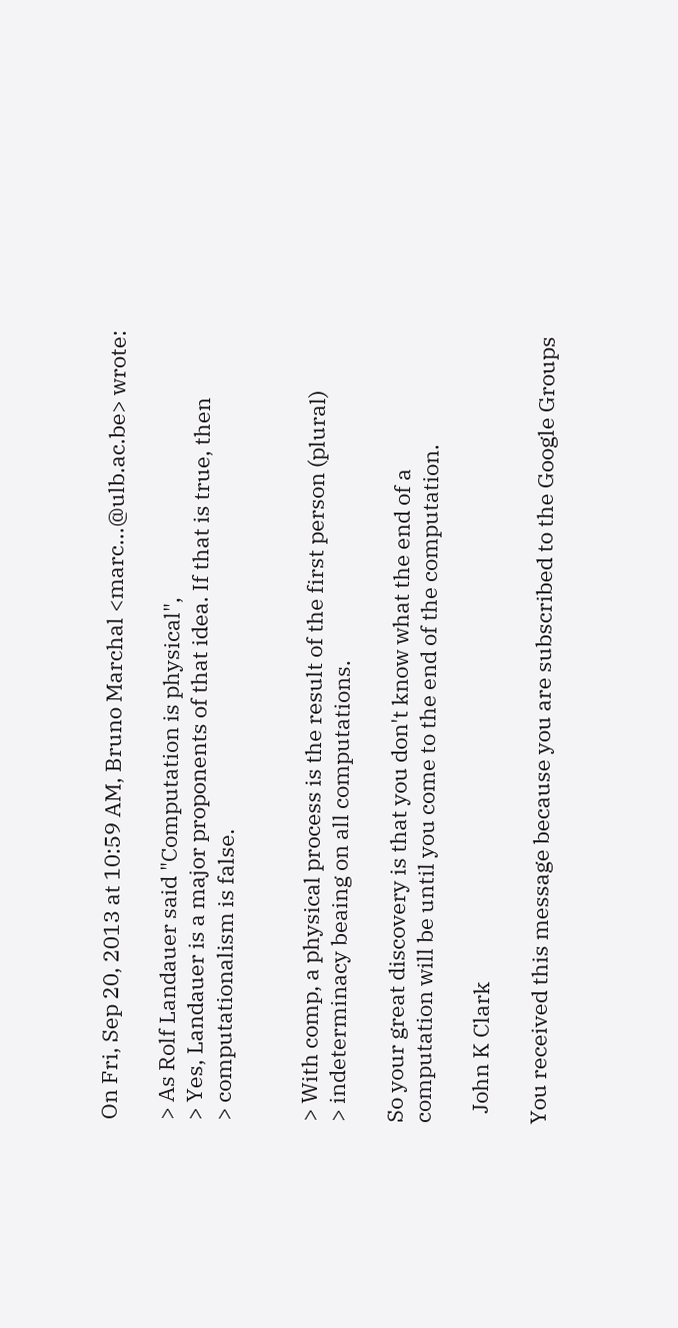On Fri, Sep 20, 2013 at 10:59 AM, Bruno Marchal <marc...@ulb.ac.be> wrote:

> As Rolf Landauer said "Computation is physical",
> Yes, Landauer is a major proponents of that idea. If that is true, then
> computationalism is false.


> With comp, a physical process is the result of the first person (plural)
> indeterminacy beaing on all computations.

So your great discovery is that you don't know what the end of a
computation will be until you come to the end of the computation.

  John K Clark

You received this message because you are subscribed to the Google Groups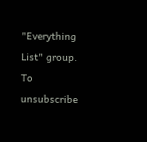"Everything List" group.
To unsubscribe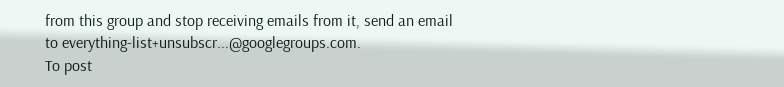from this group and stop receiving emails from it, send an email
to everything-list+unsubscr...@googlegroups.com.
To post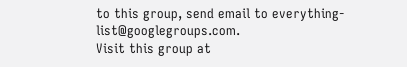to this group, send email to everything-list@googlegroups.com.
Visit this group at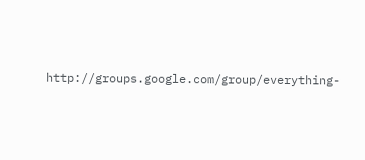http://groups.google.com/group/everything-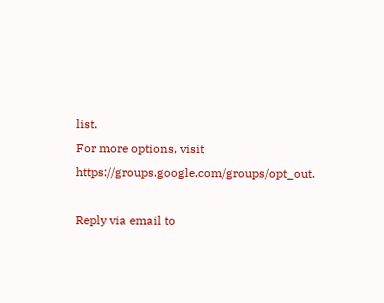list.
For more options, visit https://groups.google.com/groups/opt_out.

Reply via email to